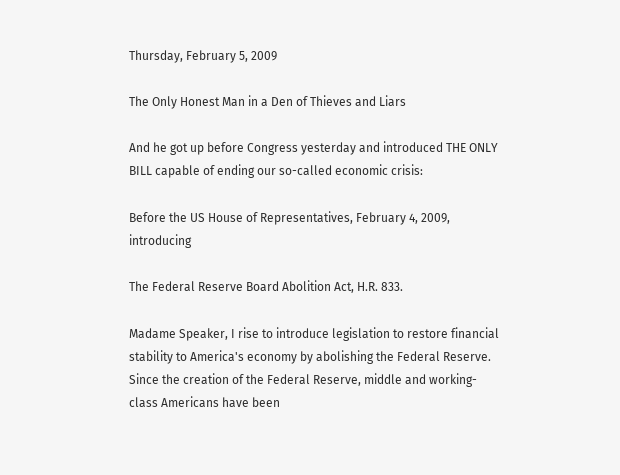Thursday, February 5, 2009

The Only Honest Man in a Den of Thieves and Liars

And he got up before Congress yesterday and introduced THE ONLY BILL capable of ending our so-called economic crisis:

Before the US House of Representatives, February 4, 2009, introducing

The Federal Reserve Board Abolition Act, H.R. 833.

Madame Speaker, I rise to introduce legislation to restore financial stability to America's economy by abolishing the Federal Reserve. Since the creation of the Federal Reserve, middle and working-class Americans have been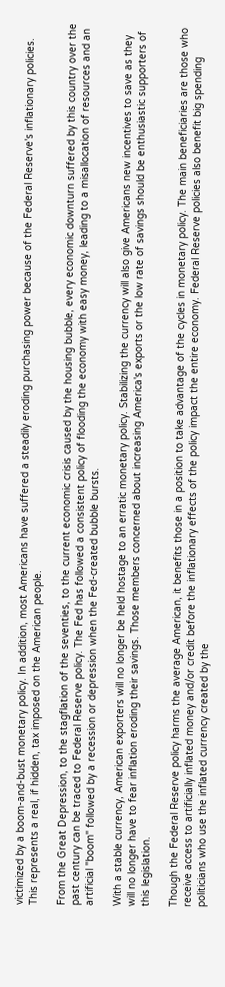victimized by a boom-and-bust monetary policy. In addition, most Americans have suffered a steadily eroding purchasing power because of the Federal Reserve's inflationary policies. This represents a real, if hidden, tax imposed on the American people.

From the Great Depression, to the stagflation of the seventies, to the current economic crisis caused by the housing bubble, every economic downturn suffered by this country over the past century can be traced to Federal Reserve policy. The Fed has followed a consistent policy of flooding the economy with easy money, leading to a misallocation of resources and an artificial "boom" followed by a recession or depression when the Fed-created bubble bursts.

With a stable currency, American exporters will no longer be held hostage to an erratic monetary policy. Stabilizing the currency will also give Americans new incentives to save as they will no longer have to fear inflation eroding their savings. Those members concerned about increasing America's exports or the low rate of savings should be enthusiastic supporters of this legislation.

Though the Federal Reserve policy harms the average American, it benefits those in a position to take advantage of the cycles in monetary policy. The main beneficiaries are those who receive access to artificially inflated money and/or credit before the inflationary effects of the policy impact the entire economy. Federal Reserve policies also benefit big spending politicians who use the inflated currency created by the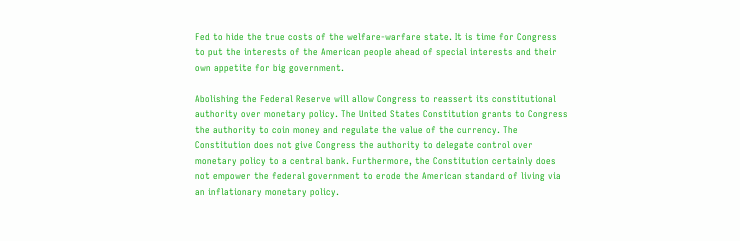Fed to hide the true costs of the welfare-warfare state. It is time for Congress to put the interests of the American people ahead of special interests and their own appetite for big government.

Abolishing the Federal Reserve will allow Congress to reassert its constitutional authority over monetary policy. The United States Constitution grants to Congress the authority to coin money and regulate the value of the currency. The Constitution does not give Congress the authority to delegate control over monetary policy to a central bank. Furthermore, the Constitution certainly does not empower the federal government to erode the American standard of living via an inflationary monetary policy.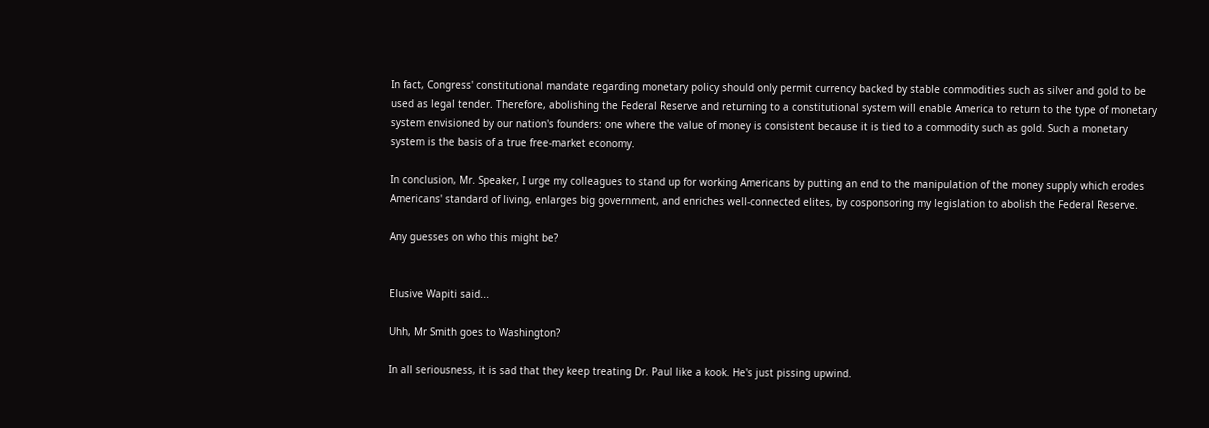In fact, Congress' constitutional mandate regarding monetary policy should only permit currency backed by stable commodities such as silver and gold to be used as legal tender. Therefore, abolishing the Federal Reserve and returning to a constitutional system will enable America to return to the type of monetary system envisioned by our nation's founders: one where the value of money is consistent because it is tied to a commodity such as gold. Such a monetary system is the basis of a true free-market economy.

In conclusion, Mr. Speaker, I urge my colleagues to stand up for working Americans by putting an end to the manipulation of the money supply which erodes Americans' standard of living, enlarges big government, and enriches well-connected elites, by cosponsoring my legislation to abolish the Federal Reserve.

Any guesses on who this might be?


Elusive Wapiti said...

Uhh, Mr Smith goes to Washington?

In all seriousness, it is sad that they keep treating Dr. Paul like a kook. He's just pissing upwind.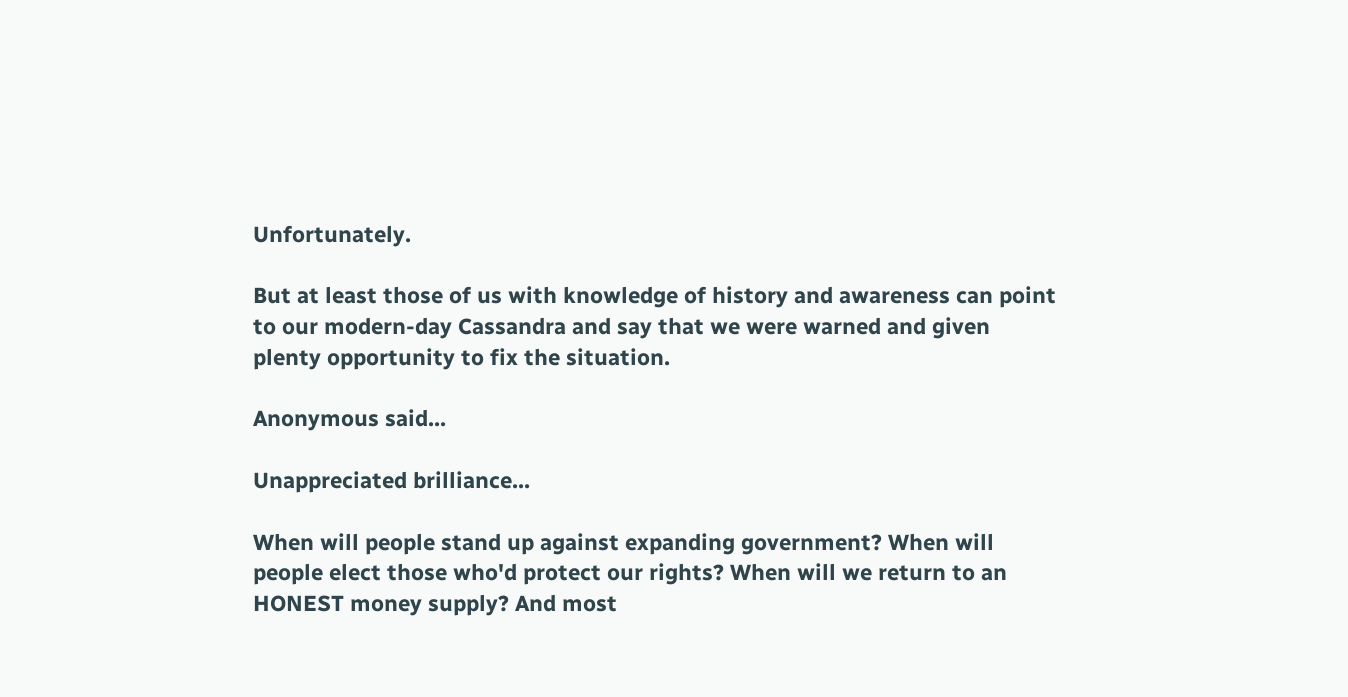Unfortunately.

But at least those of us with knowledge of history and awareness can point to our modern-day Cassandra and say that we were warned and given plenty opportunity to fix the situation.

Anonymous said...

Unappreciated brilliance...

When will people stand up against expanding government? When will people elect those who'd protect our rights? When will we return to an HONEST money supply? And most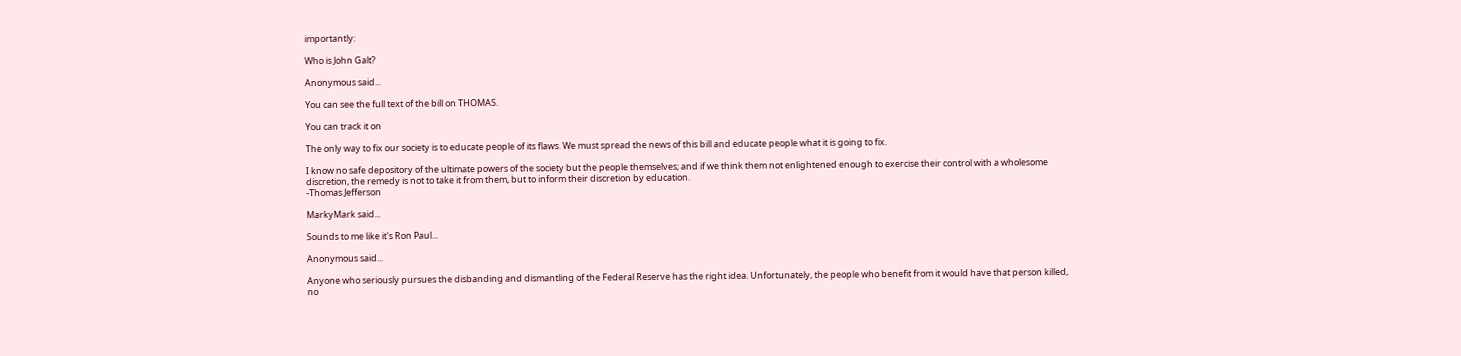importantly:

Who is John Galt?

Anonymous said...

You can see the full text of the bill on THOMAS.

You can track it on

The only way to fix our society is to educate people of its flaws. We must spread the news of this bill and educate people what it is going to fix.

I know no safe depository of the ultimate powers of the society but the people themselves; and if we think them not enlightened enough to exercise their control with a wholesome discretion, the remedy is not to take it from them, but to inform their discretion by education.
-Thomas Jefferson

MarkyMark said...

Sounds to me like it's Ron Paul...

Anonymous said...

Anyone who seriously pursues the disbanding and dismantling of the Federal Reserve has the right idea. Unfortunately, the people who benefit from it would have that person killed, no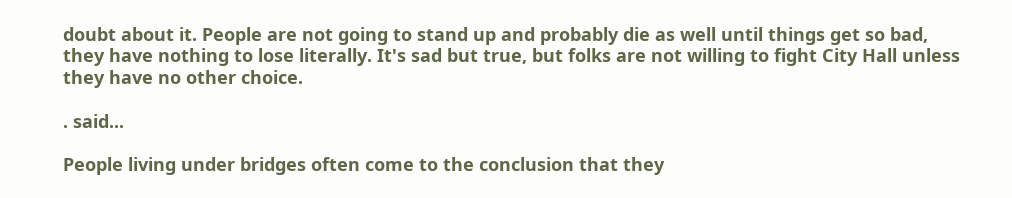doubt about it. People are not going to stand up and probably die as well until things get so bad, they have nothing to lose literally. It's sad but true, but folks are not willing to fight City Hall unless they have no other choice.

. said...

People living under bridges often come to the conclusion that they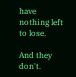have nothing left to lose.

And they don't.